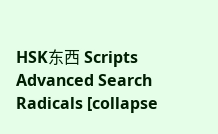HSK东西 Scripts Advanced Search Radicals [collapse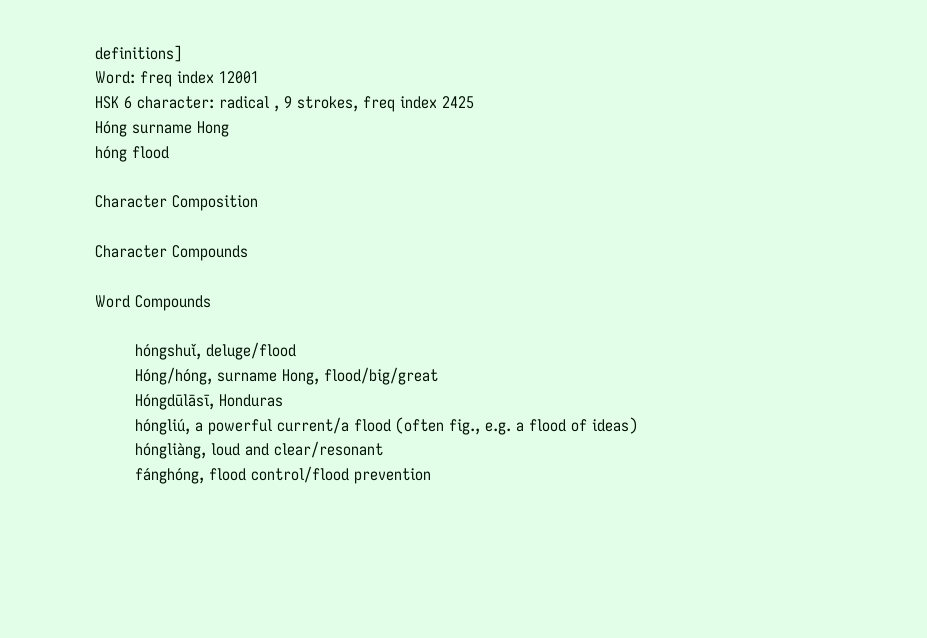definitions]
Word: freq index 12001
HSK 6 character: radical , 9 strokes, freq index 2425
Hóng surname Hong
hóng flood

Character Composition

Character Compounds

Word Compounds

        hóngshuǐ, deluge/flood
        Hóng/hóng, surname Hong, flood/big/great
        Hóngdūlāsī, Honduras
        hóngliú, a powerful current/a flood (often fig., e.g. a flood of ideas)
        hóngliàng, loud and clear/resonant
        fánghóng, flood control/flood prevention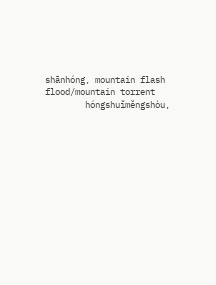shānhóng, mountain flash flood/mountain torrent
        hóngshuǐměngshòu,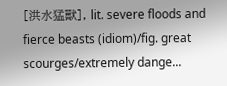[洪水猛獸], lit. severe floods and fierce beasts (idiom)/fig. great scourges/extremely dange...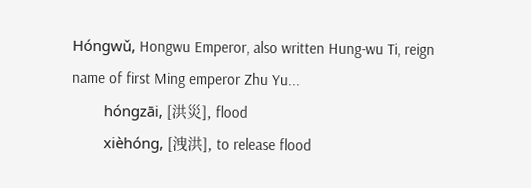Hóngwǔ, Hongwu Emperor, also written Hung-wu Ti, reign name of first Ming emperor Zhu Yu...
        hóngzāi, [洪災], flood
        xièhóng, [洩洪], to release flood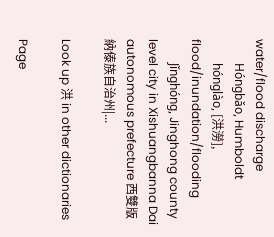water/flood discharge
        Hóngbǎo, Humboldt
        hónglào, [洪澇], flood/inundation/flooding
        Jǐnghóng, Jinghong county level city in Xishuangbanna Dai autonomous prefecture 西雙版納傣族自治州|...

Look up 洪 in other dictionaries

Page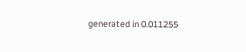generated in 0.011255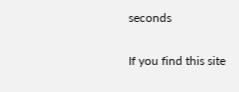seconds

If you find this site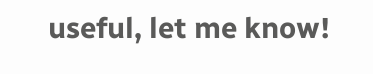useful, let me know!